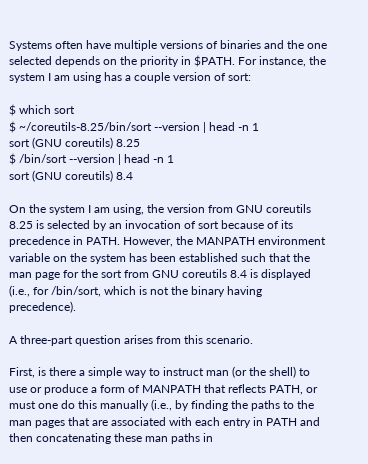Systems often have multiple versions of binaries and the one selected depends on the priority in $PATH. For instance, the system I am using has a couple version of sort:

$ which sort
$ ~/coreutils-8.25/bin/sort --version | head -n 1
sort (GNU coreutils) 8.25
$ /bin/sort --version | head -n 1
sort (GNU coreutils) 8.4

On the system I am using, the version from GNU coreutils 8.25 is selected by an invocation of sort because of its precedence in PATH. However, the MANPATH environment variable on the system has been established such that the man page for the sort from GNU coreutils 8.4 is displayed (i.e., for /bin/sort, which is not the binary having precedence).

A three-part question arises from this scenario.

First, is there a simple way to instruct man (or the shell) to use or produce a form of MANPATH that reflects PATH, or must one do this manually (i.e., by finding the paths to the man pages that are associated with each entry in PATH and then concatenating these man paths in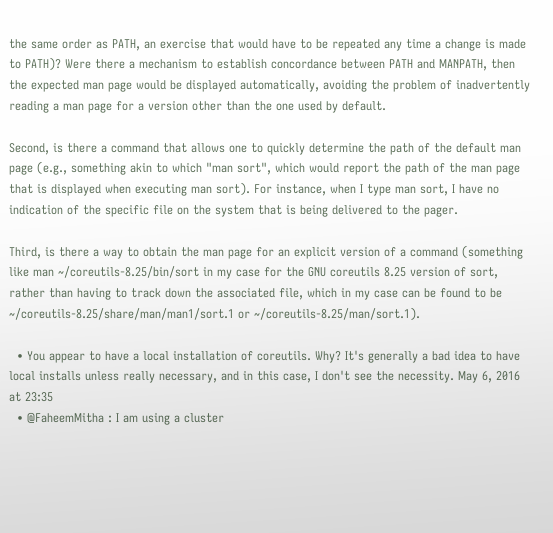the same order as PATH, an exercise that would have to be repeated any time a change is made to PATH)? Were there a mechanism to establish concordance between PATH and MANPATH, then the expected man page would be displayed automatically, avoiding the problem of inadvertently reading a man page for a version other than the one used by default.

Second, is there a command that allows one to quickly determine the path of the default man page (e.g., something akin to which "man sort", which would report the path of the man page that is displayed when executing man sort). For instance, when I type man sort, I have no indication of the specific file on the system that is being delivered to the pager.

Third, is there a way to obtain the man page for an explicit version of a command (something like man ~/coreutils-8.25/bin/sort in my case for the GNU coreutils 8.25 version of sort, rather than having to track down the associated file, which in my case can be found to be ~/coreutils-8.25/share/man/man1/sort.1 or ~/coreutils-8.25/man/sort.1).

  • You appear to have a local installation of coreutils. Why? It's generally a bad idea to have local installs unless really necessary, and in this case, I don't see the necessity. May 6, 2016 at 23:35
  • @FaheemMitha : I am using a cluster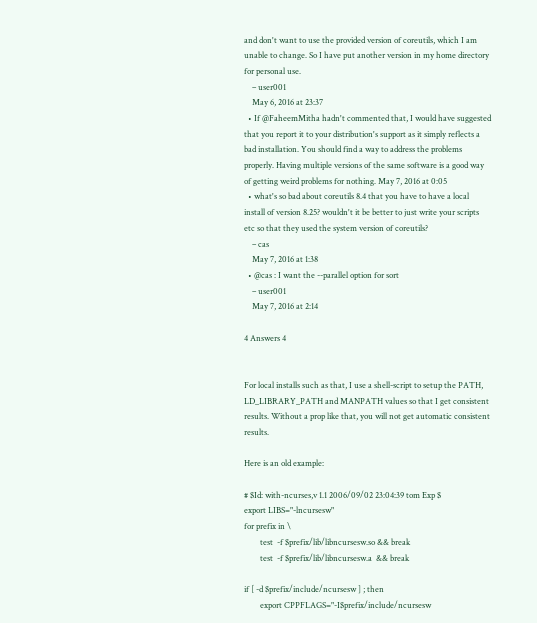and don't want to use the provided version of coreutils, which I am unable to change. So I have put another version in my home directory for personal use.
    – user001
    May 6, 2016 at 23:37
  • If @FaheemMitha hadn't commented that, I would have suggested that you report it to your distribution's support as it simply reflects a bad installation. You should find a way to address the problems properly. Having multiple versions of the same software is a good way of getting weird problems for nothing. May 7, 2016 at 0:05
  • what's so bad about coreutils 8.4 that you have to have a local install of version 8.25? wouldn't it be better to just write your scripts etc so that they used the system version of coreutils?
    – cas
    May 7, 2016 at 1:38
  • @cas : I want the --parallel option for sort
    – user001
    May 7, 2016 at 2:14

4 Answers 4


For local installs such as that, I use a shell-script to setup the PATH, LD_LIBRARY_PATH and MANPATH values so that I get consistent results. Without a prop like that, you will not get automatic consistent results.

Here is an old example:

# $Id: with-ncurses,v 1.1 2006/09/02 23:04:39 tom Exp $
export LIBS="-lncursesw"
for prefix in \
        test  -f $prefix/lib/libncursesw.so && break
        test  -f $prefix/lib/libncursesw.a  && break

if [ -d $prefix/include/ncursesw ] ; then
        export CPPFLAGS="-I$prefix/include/ncursesw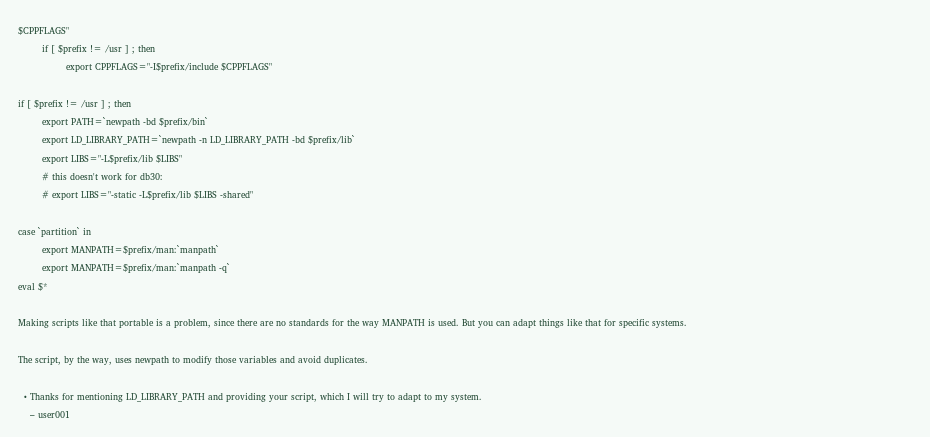$CPPFLAGS"
        if [ $prefix != /usr ] ; then
                export CPPFLAGS="-I$prefix/include $CPPFLAGS"

if [ $prefix != /usr ] ; then
        export PATH=`newpath -bd $prefix/bin`
        export LD_LIBRARY_PATH=`newpath -n LD_LIBRARY_PATH -bd $prefix/lib`
        export LIBS="-L$prefix/lib $LIBS"
        # this doesn't work for db30:
        # export LIBS="-static -L$prefix/lib $LIBS -shared"

case `partition` in
        export MANPATH=$prefix/man:`manpath`
        export MANPATH=$prefix/man:`manpath -q`
eval $*

Making scripts like that portable is a problem, since there are no standards for the way MANPATH is used. But you can adapt things like that for specific systems.

The script, by the way, uses newpath to modify those variables and avoid duplicates.

  • Thanks for mentioning LD_LIBRARY_PATH and providing your script, which I will try to adapt to my system.
    – user001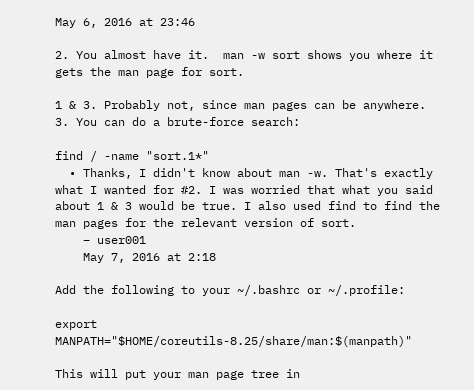May 6, 2016 at 23:46

2. You almost have it.  man -w sort shows you where it gets the man page for sort.

1 & 3. Probably not, since man pages can be anywhere.
3. You can do a brute-force search:

find / -name "sort.1*"
  • Thanks, I didn't know about man -w. That's exactly what I wanted for #2. I was worried that what you said about 1 & 3 would be true. I also used find to find the man pages for the relevant version of sort.
    – user001
    May 7, 2016 at 2:18

Add the following to your ~/.bashrc or ~/.profile:

export MANPATH="$HOME/coreutils-8.25/share/man:$(manpath)"

This will put your man page tree in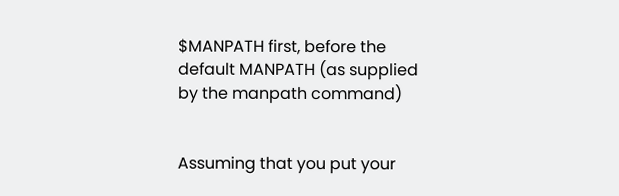$MANPATH first, before the default MANPATH (as supplied by the manpath command)


Assuming that you put your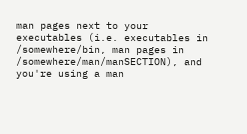man pages next to your executables (i.e. executables in /somewhere/bin, man pages in /somewhere/man/manSECTION), and you're using a man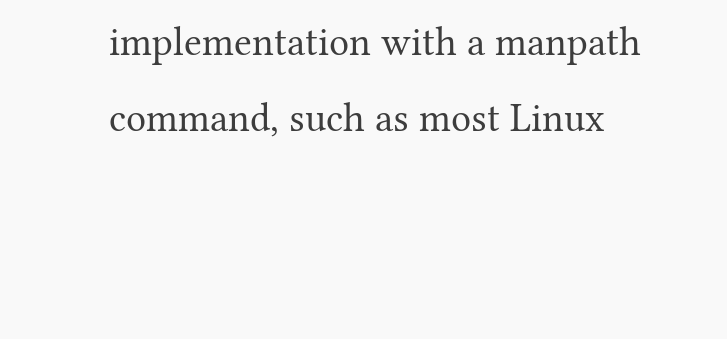implementation with a manpath command, such as most Linux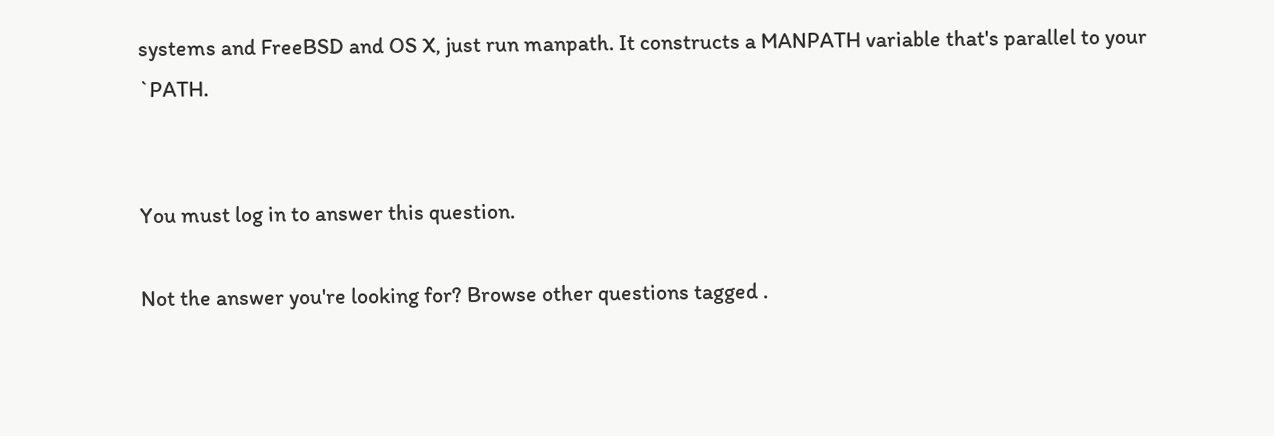systems and FreeBSD and OS X, just run manpath. It constructs a MANPATH variable that's parallel to your `PATH.


You must log in to answer this question.

Not the answer you're looking for? Browse other questions tagged .